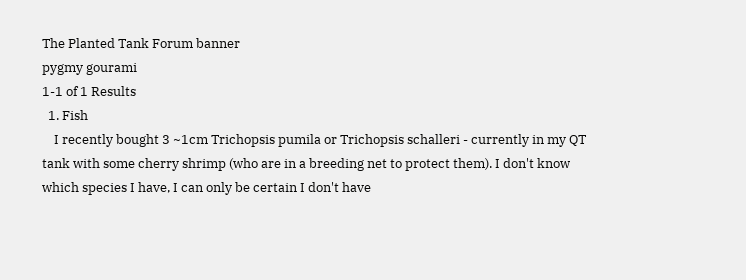The Planted Tank Forum banner
pygmy gourami
1-1 of 1 Results
  1. Fish
    I recently bought 3 ~1cm Trichopsis pumila or Trichopsis schalleri - currently in my QT tank with some cherry shrimp (who are in a breeding net to protect them). I don't know which species I have, I can only be certain I don't have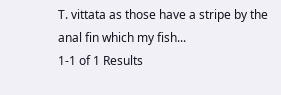T. vittata as those have a stripe by the anal fin which my fish...
1-1 of 1 Results